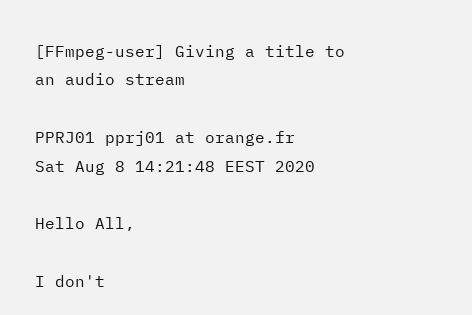[FFmpeg-user] Giving a title to an audio stream

PPRJ01 pprj01 at orange.fr
Sat Aug 8 14:21:48 EEST 2020

Hello All,

I don't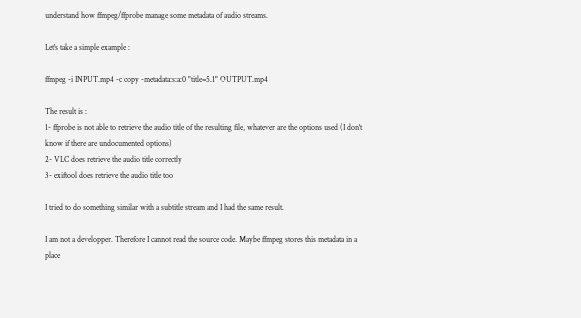understand how ffmpeg/ffprobe manage some metadata of audio streams.

Let's take a simple example :

ffmpeg -i INPUT.mp4 -c copy -metadata:s:a:0 "title=5.1" OUTPUT.mp4

The result is :
1- ffprobe is not able to retrieve the audio title of the resulting file, whatever are the options used (I don't know if there are undocumented options)
2- VLC does retrieve the audio title correctly
3- exiftool does retrieve the audio title too

I tried to do something similar with a subtitle stream and I had the same result.

I am not a developper. Therefore I cannot read the source code. Maybe ffmpeg stores this metadata in a place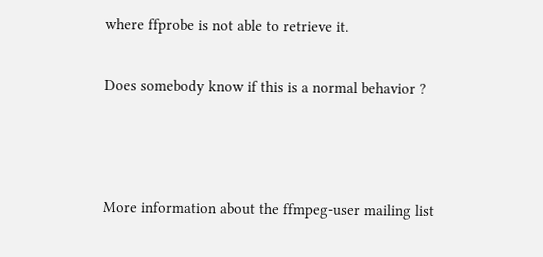where ffprobe is not able to retrieve it.

Does somebody know if this is a normal behavior ?



More information about the ffmpeg-user mailing list